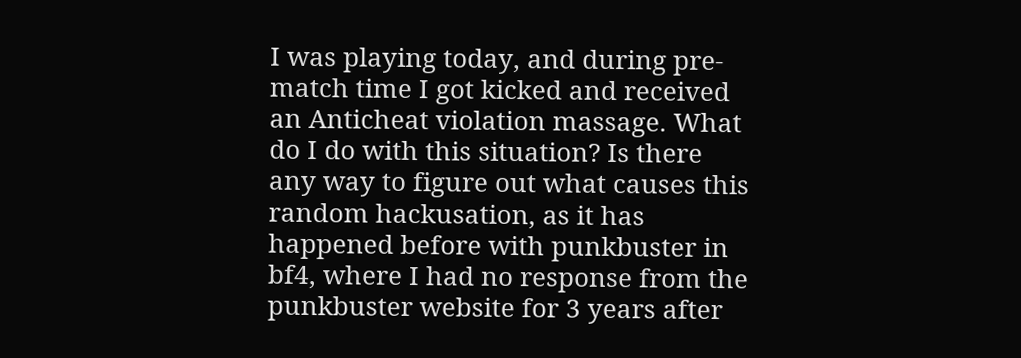I was playing today, and during pre-match time I got kicked and received an Anticheat violation massage. What do I do with this situation? Is there any way to figure out what causes this random hackusation, as it has happened before with punkbuster in bf4, where I had no response from the punkbuster website for 3 years after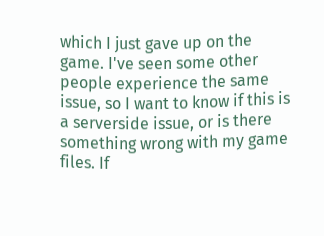which I just gave up on the game. I've seen some other people experience the same issue, so I want to know if this is a serverside issue, or is there something wrong with my game files. If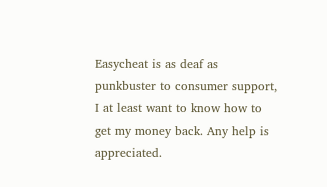Easycheat is as deaf as punkbuster to consumer support, I at least want to know how to get my money back. Any help is appreciated.